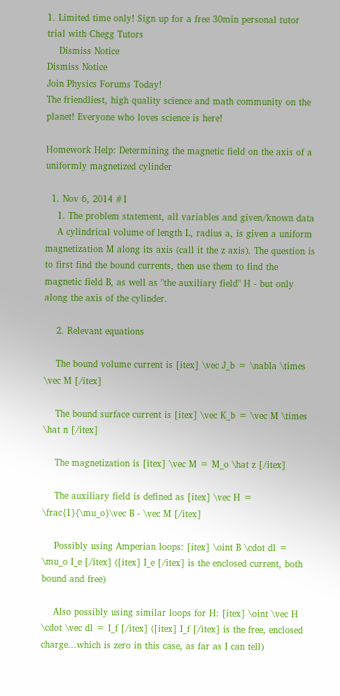1. Limited time only! Sign up for a free 30min personal tutor trial with Chegg Tutors
    Dismiss Notice
Dismiss Notice
Join Physics Forums Today!
The friendliest, high quality science and math community on the planet! Everyone who loves science is here!

Homework Help: Determining the magnetic field on the axis of a uniformly magnetized cylinder

  1. Nov 6, 2014 #1
    1. The problem statement, all variables and given/known data
    A cylindrical volume of length L, radius a, is given a uniform magnetization M along its axis (call it the z axis). The question is to first find the bound currents, then use them to find the magnetic field B, as well as "the auxiliary field" H - but only along the axis of the cylinder.

    2. Relevant equations

    The bound volume current is [itex] \vec J_b = \nabla \times \vec M [/itex]

    The bound surface current is [itex] \vec K_b = \vec M \times \hat n [/itex]

    The magnetization is [itex] \vec M = M_o \hat z [/itex]

    The auxiliary field is defined as [itex] \vec H = \frac{1}{\mu_o}\vec B - \vec M [/itex]

    Possibly using Amperian loops: [itex] \oint B \cdot dl = \mu_o I_e [/itex] ([itex] I_e [/itex] is the enclosed current, both bound and free)

    Also possibly using similar loops for H: [itex] \oint \vec H \cdot \vec dl = I_f [/itex] ([itex] I_f [/itex] is the free, enclosed charge...which is zero in this case, as far as I can tell)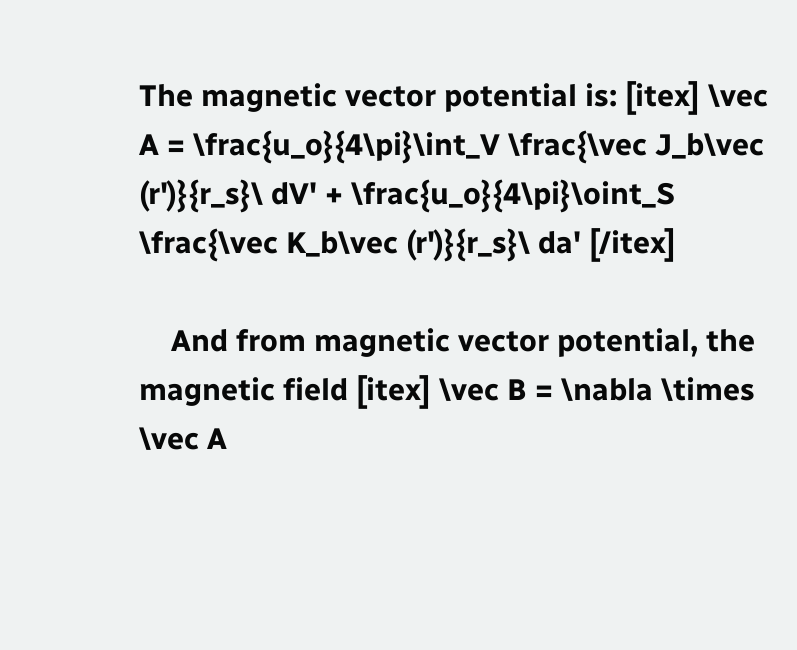The magnetic vector potential is: [itex] \vec A = \frac{u_o}{4\pi}\int_V \frac{\vec J_b\vec (r')}{r_s}\ dV' + \frac{u_o}{4\pi}\oint_S \frac{\vec K_b\vec (r')}{r_s}\ da' [/itex]

    And from magnetic vector potential, the magnetic field [itex] \vec B = \nabla \times \vec A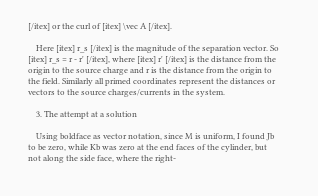[/itex] or the curl of [itex] \vec A [/itex].

    Here [itex] r_s [/itex] is the magnitude of the separation vector. So [itex] r_s = r - r' [/itex], where [itex] r' [/itex] is the distance from the origin to the source charge and r is the distance from the origin to the field. Similarly all primed coordinates represent the distances or vectors to the source charges/currents in the system.

    3. The attempt at a solution

    Using boldface as vector notation, since M is uniform, I found Jb to be zero, while Kb was zero at the end faces of the cylinder, but not along the side face, where the right-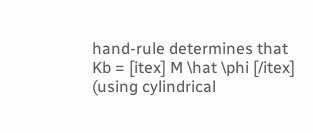hand-rule determines that Kb = [itex] M \hat \phi [/itex] (using cylindrical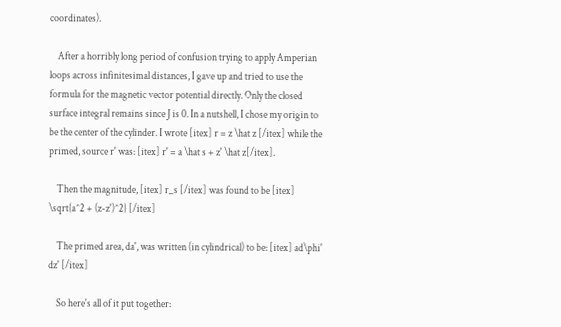coordinates).

    After a horribly long period of confusion trying to apply Amperian loops across infinitesimal distances, I gave up and tried to use the formula for the magnetic vector potential directly. Only the closed surface integral remains since J is 0. In a nutshell, I chose my origin to be the center of the cylinder. I wrote [itex] r = z \hat z [/itex] while the primed, source r' was: [itex] r' = a \hat s + z' \hat z[/itex].

    Then the magnitude, [itex] r_s [/itex] was found to be [itex] \sqrt{a^2 + (z-z')^2} [/itex]

    The primed area, da', was written (in cylindrical) to be: [itex] ad\phi' dz' [/itex]

    So here's all of it put together: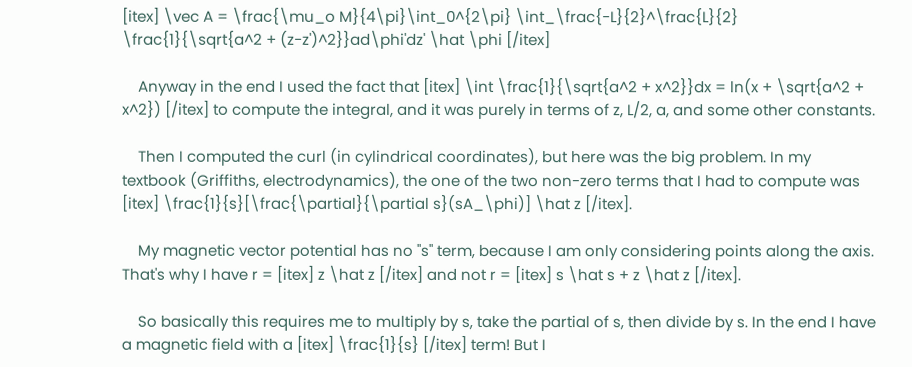[itex] \vec A = \frac{\mu_o M}{4\pi}\int_0^{2\pi} \int_\frac{-L}{2}^\frac{L}{2} \frac{1}{\sqrt{a^2 + (z-z')^2}}ad\phi'dz' \hat \phi [/itex]

    Anyway in the end I used the fact that [itex] \int \frac{1}{\sqrt{a^2 + x^2}}dx = ln(x + \sqrt{a^2 + x^2}) [/itex] to compute the integral, and it was purely in terms of z, L/2, a, and some other constants.

    Then I computed the curl (in cylindrical coordinates), but here was the big problem. In my textbook (Griffiths, electrodynamics), the one of the two non-zero terms that I had to compute was [itex] \frac{1}{s}[\frac{\partial}{\partial s}(sA_\phi)] \hat z [/itex].

    My magnetic vector potential has no "s" term, because I am only considering points along the axis. That's why I have r = [itex] z \hat z [/itex] and not r = [itex] s \hat s + z \hat z [/itex].

    So basically this requires me to multiply by s, take the partial of s, then divide by s. In the end I have a magnetic field with a [itex] \frac{1}{s} [/itex] term! But I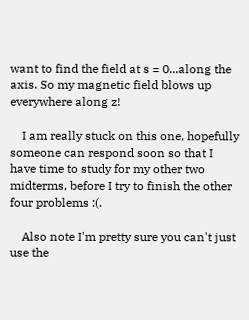want to find the field at s = 0...along the axis. So my magnetic field blows up everywhere along z!

    I am really stuck on this one, hopefully someone can respond soon so that I have time to study for my other two midterms, before I try to finish the other four problems :(.

    Also note I'm pretty sure you can't just use the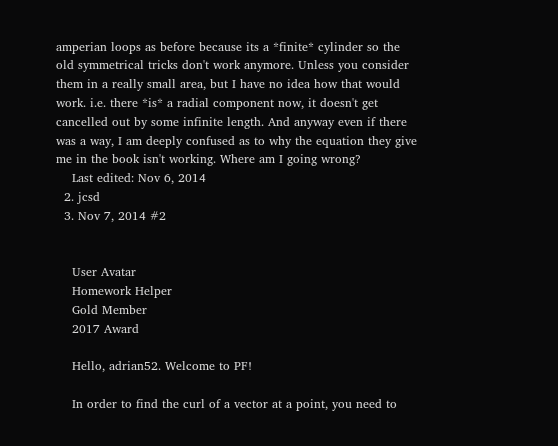amperian loops as before because its a *finite* cylinder so the old symmetrical tricks don't work anymore. Unless you consider them in a really small area, but I have no idea how that would work. i.e. there *is* a radial component now, it doesn't get cancelled out by some infinite length. And anyway even if there was a way, I am deeply confused as to why the equation they give me in the book isn't working. Where am I going wrong?
    Last edited: Nov 6, 2014
  2. jcsd
  3. Nov 7, 2014 #2


    User Avatar
    Homework Helper
    Gold Member
    2017 Award

    Hello, adrian52. Welcome to PF!

    In order to find the curl of a vector at a point, you need to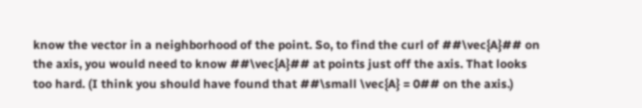know the vector in a neighborhood of the point. So, to find the curl of ##\vec{A}## on the axis, you would need to know ##\vec{A}## at points just off the axis. That looks too hard. (I think you should have found that ##\small \vec{A} = 0## on the axis.)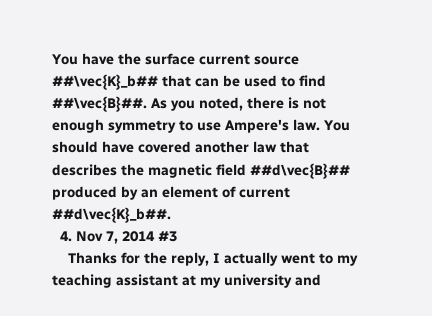You have the surface current source ##\vec{K}_b## that can be used to find ##\vec{B}##. As you noted, there is not enough symmetry to use Ampere's law. You should have covered another law that describes the magnetic field ##d\vec{B}## produced by an element of current ##d\vec{K}_b##.
  4. Nov 7, 2014 #3
    Thanks for the reply, I actually went to my teaching assistant at my university and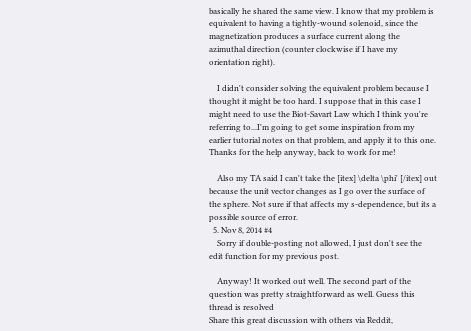basically he shared the same view. I know that my problem is equivalent to having a tightly-wound solenoid, since the magnetization produces a surface current along the azimuthal direction (counter clockwise if I have my orientation right).

    I didn't consider solving the equivalent problem because I thought it might be too hard. I suppose that in this case I might need to use the Biot-Savart Law which I think you're referring to...I'm going to get some inspiration from my earlier tutorial notes on that problem, and apply it to this one. Thanks for the help anyway, back to work for me!

    Also my TA said I can't take the [itex] \delta \phi' [/itex] out because the unit vector changes as I go over the surface of the sphere. Not sure if that affects my s-dependence, but its a possible source of error.
  5. Nov 8, 2014 #4
    Sorry if double-posting not allowed, I just don't see the edit function for my previous post.

    Anyway! It worked out well. The second part of the question was pretty straightforward as well. Guess this thread is resolved
Share this great discussion with others via Reddit,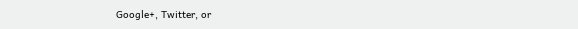Google+, Twitter, or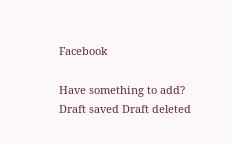Facebook

Have something to add?
Draft saved Draft deleted